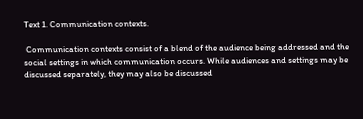Text 1. Communication contexts.

 Communication contexts consist of a blend of the audience being addressed and the social settings in which communication occurs. While audiences and settings may be discussed separately, they may also be discussed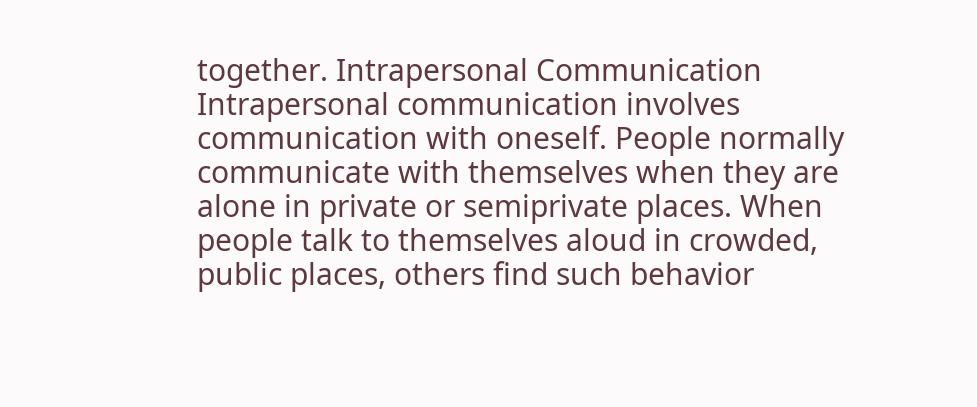together. Intrapersonal Communication Intrapersonal communication involves communication with oneself. People normally communicate with themselves when they are alone in private or semiprivate places. When people talk to themselves aloud in crowded, public places, others find such behavior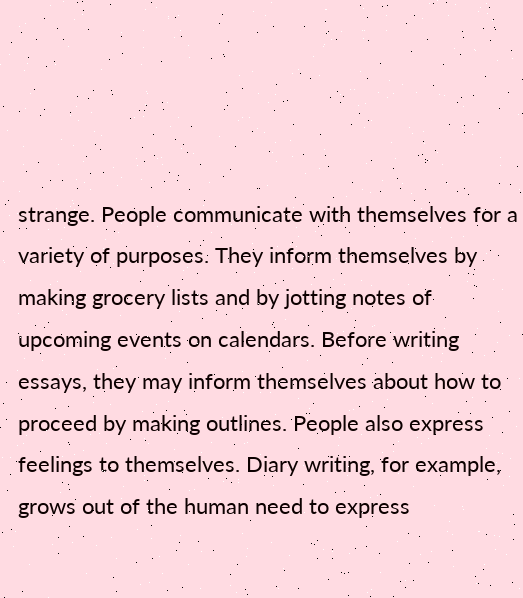strange. People communicate with themselves for a variety of purposes. They inform themselves by making grocery lists and by jotting notes of upcoming events on calendars. Before writing essays, they may inform themselves about how to proceed by making outlines. People also express feelings to themselves. Diary writing, for example, grows out of the human need to express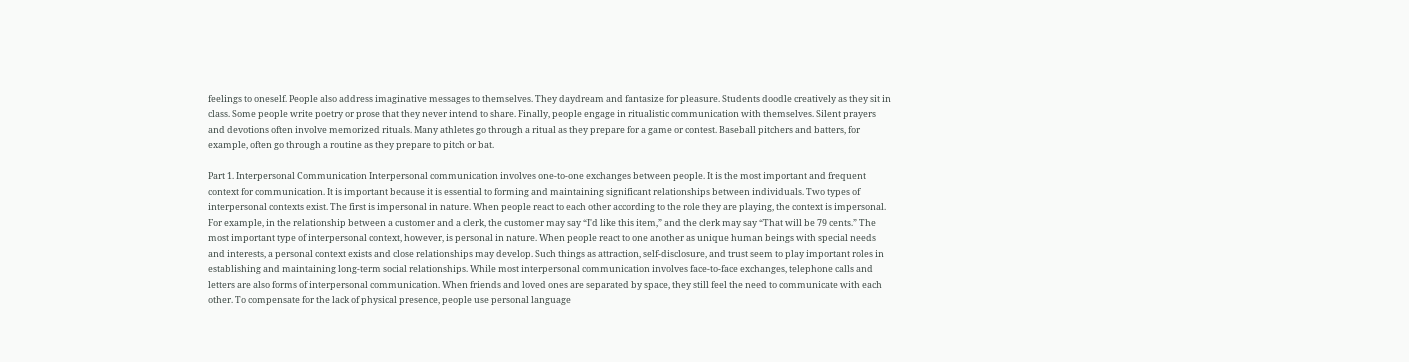feelings to oneself. People also address imaginative messages to themselves. They daydream and fantasize for pleasure. Students doodle creatively as they sit in class. Some people write poetry or prose that they never intend to share. Finally, people engage in ritualistic communication with themselves. Silent prayers and devotions often involve memorized rituals. Many athletes go through a ritual as they prepare for a game or contest. Baseball pitchers and batters, for example, often go through a routine as they prepare to pitch or bat.

Part 1. Interpersonal Communication Interpersonal communication involves one-to-one exchanges between people. It is the most important and frequent context for communication. It is important because it is essential to forming and maintaining significant relationships between individuals. Two types of interpersonal contexts exist. The first is impersonal in nature. When people react to each other according to the role they are playing, the context is impersonal. For example, in the relationship between a customer and a clerk, the customer may say “I'd like this item,” and the clerk may say “That will be 79 cents.” The most important type of interpersonal context, however, is personal in nature. When people react to one another as unique human beings with special needs and interests, a personal context exists and close relationships may develop. Such things as attraction, self-disclosure, and trust seem to play important roles in establishing and maintaining long-term social relationships. While most interpersonal communication involves face-to-face exchanges, telephone calls and letters are also forms of interpersonal communication. When friends and loved ones are separated by space, they still feel the need to communicate with each other. To compensate for the lack of physical presence, people use personal language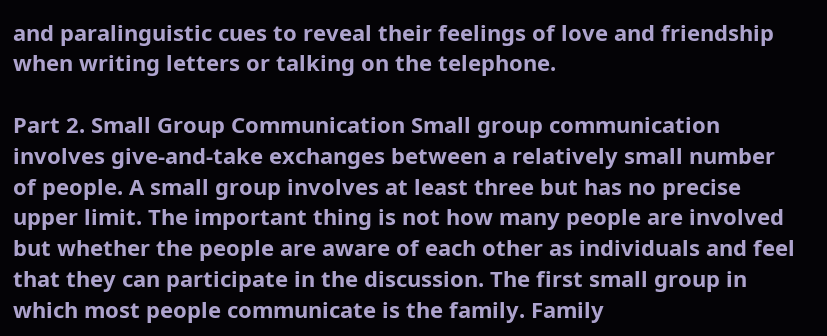and paralinguistic cues to reveal their feelings of love and friendship when writing letters or talking on the telephone.

Part 2. Small Group Communication Small group communication involves give-and-take exchanges between a relatively small number of people. A small group involves at least three but has no precise upper limit. The important thing is not how many people are involved but whether the people are aware of each other as individuals and feel that they can participate in the discussion. The first small group in which most people communicate is the family. Family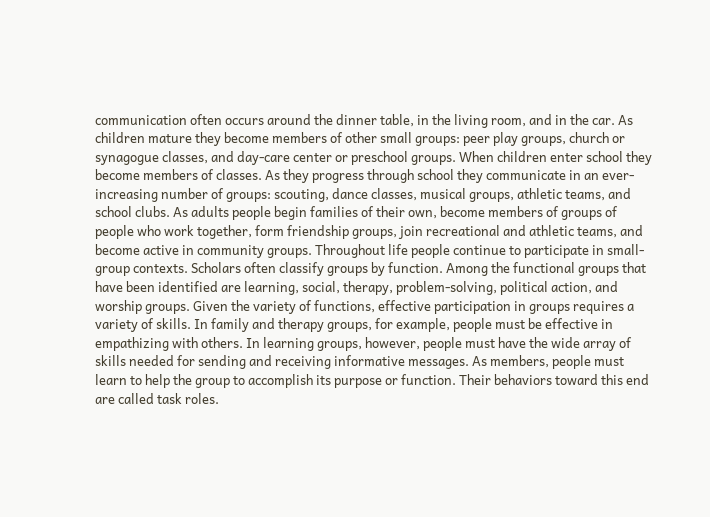communication often occurs around the dinner table, in the living room, and in the car. As children mature they become members of other small groups: peer play groups, church or synagogue classes, and day-care center or preschool groups. When children enter school they become members of classes. As they progress through school they communicate in an ever-increasing number of groups: scouting, dance classes, musical groups, athletic teams, and school clubs. As adults people begin families of their own, become members of groups of people who work together, form friendship groups, join recreational and athletic teams, and become active in community groups. Throughout life people continue to participate in small-group contexts. Scholars often classify groups by function. Among the functional groups that have been identified are learning, social, therapy, problem-solving, political action, and worship groups. Given the variety of functions, effective participation in groups requires a variety of skills. In family and therapy groups, for example, people must be effective in empathizing with others. In learning groups, however, people must have the wide array of skills needed for sending and receiving informative messages. As members, people must learn to help the group to accomplish its purpose or function. Their behaviors toward this end are called task roles.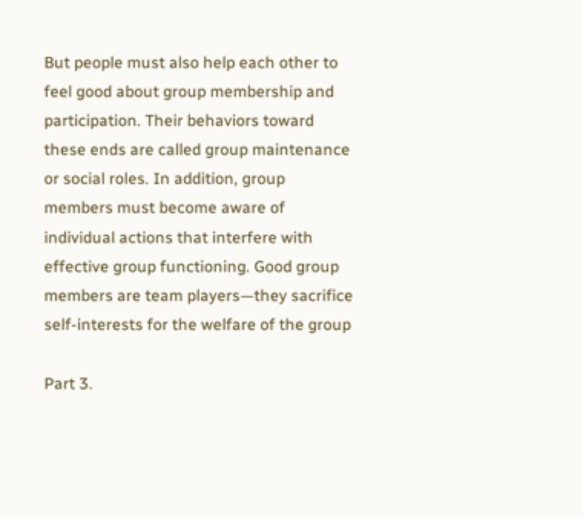But people must also help each other to feel good about group membership and participation. Their behaviors toward these ends are called group maintenance or social roles. In addition, group members must become aware of individual actions that interfere with effective group functioning. Good group members are team players—they sacrifice self-interests for the welfare of the group

Part 3.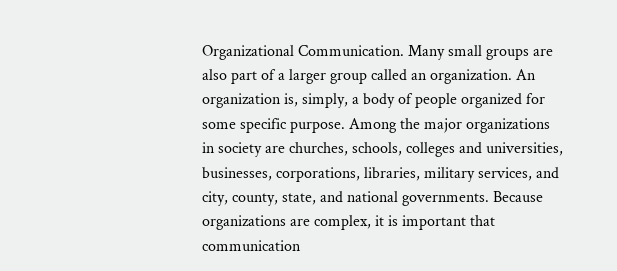Organizational Communication. Many small groups are also part of a larger group called an organization. An organization is, simply, a body of people organized for some specific purpose. Among the major organizations in society are churches, schools, colleges and universities, businesses, corporations, libraries, military services, and city, county, state, and national governments. Because organizations are complex, it is important that communication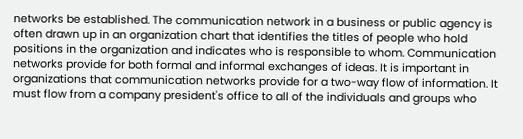networks be established. The communication network in a business or public agency is often drawn up in an organization chart that identifies the titles of people who hold positions in the organization and indicates who is responsible to whom. Communication networks provide for both formal and informal exchanges of ideas. It is important in organizations that communication networks provide for a two-way flow of information. It must flow from a company president's office to all of the individuals and groups who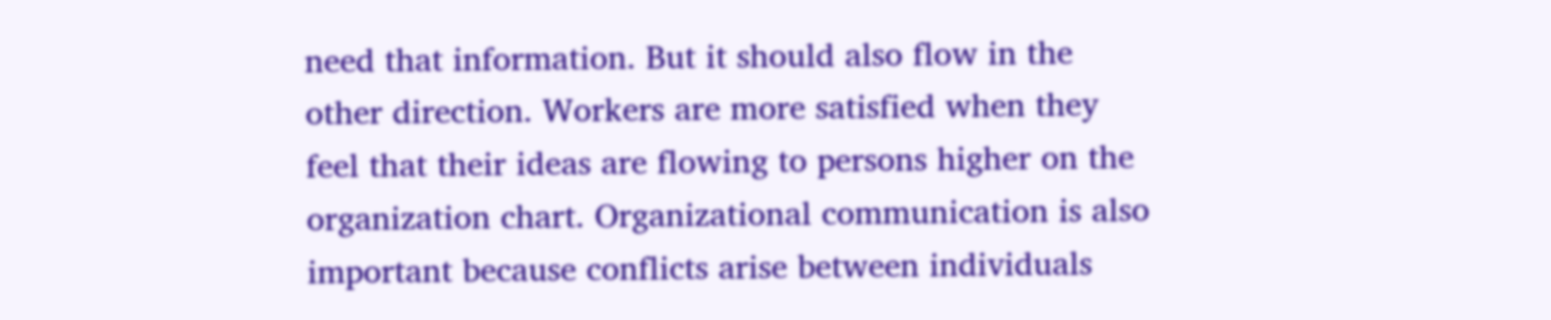need that information. But it should also flow in the other direction. Workers are more satisfied when they feel that their ideas are flowing to persons higher on the organization chart. Organizational communication is also important because conflicts arise between individuals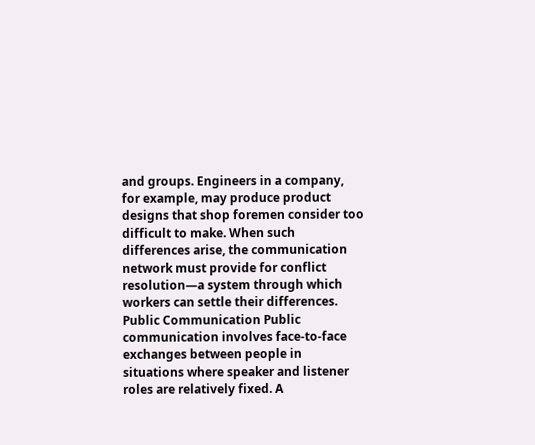and groups. Engineers in a company, for example, may produce product designs that shop foremen consider too difficult to make. When such differences arise, the communication network must provide for conflict resolution—a system through which workers can settle their differences. Public Communication Public communication involves face-to-face exchanges between people in situations where speaker and listener roles are relatively fixed. A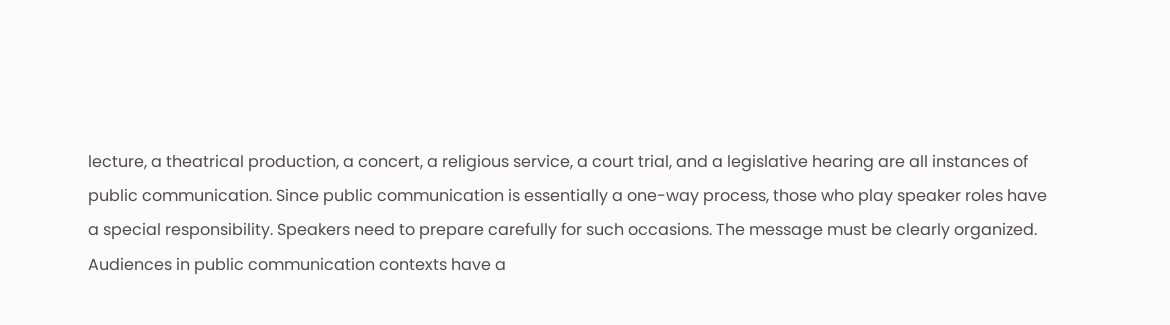lecture, a theatrical production, a concert, a religious service, a court trial, and a legislative hearing are all instances of public communication. Since public communication is essentially a one-way process, those who play speaker roles have a special responsibility. Speakers need to prepare carefully for such occasions. The message must be clearly organized. Audiences in public communication contexts have a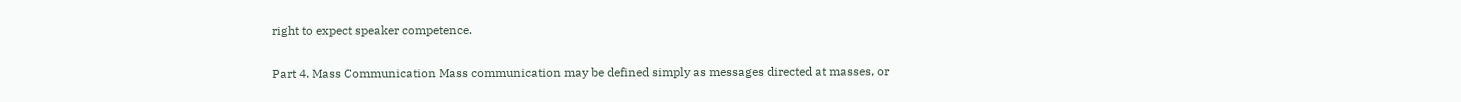right to expect speaker competence.

Part 4. Mass Communication Mass communication may be defined simply as messages directed at masses, or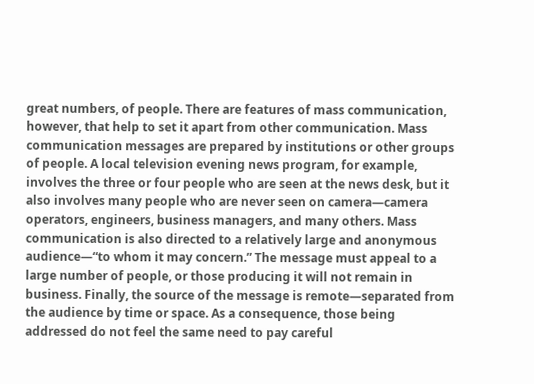great numbers, of people. There are features of mass communication, however, that help to set it apart from other communication. Mass communication messages are prepared by institutions or other groups of people. A local television evening news program, for example, involves the three or four people who are seen at the news desk, but it also involves many people who are never seen on camera—camera operators, engineers, business managers, and many others. Mass communication is also directed to a relatively large and anonymous audience—“to whom it may concern.” The message must appeal to a large number of people, or those producing it will not remain in business. Finally, the source of the message is remote—separated from the audience by time or space. As a consequence, those being addressed do not feel the same need to pay careful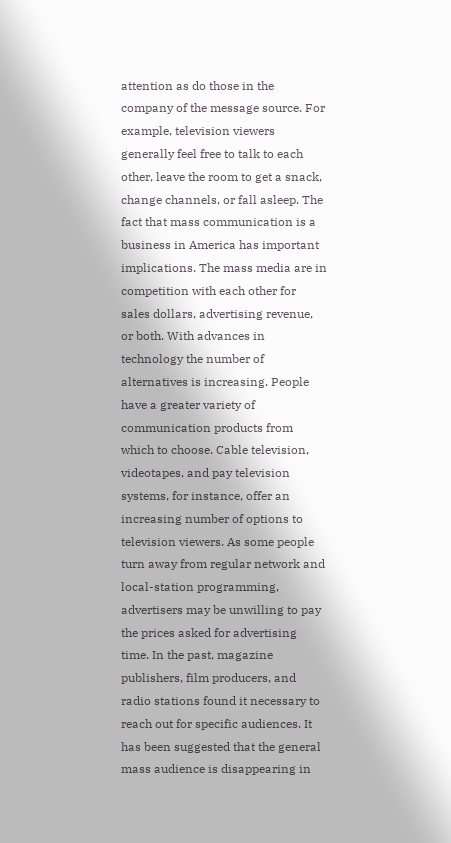attention as do those in the company of the message source. For example, television viewers generally feel free to talk to each other, leave the room to get a snack, change channels, or fall asleep. The fact that mass communication is a business in America has important implications. The mass media are in competition with each other for sales dollars, advertising revenue, or both. With advances in technology the number of alternatives is increasing. People have a greater variety of communication products from which to choose. Cable television, videotapes, and pay television systems, for instance, offer an increasing number of options to television viewers. As some people turn away from regular network and local-station programming, advertisers may be unwilling to pay the prices asked for advertising time. In the past, magazine publishers, film producers, and radio stations found it necessary to reach out for specific audiences. It has been suggested that the general mass audience is disappearing in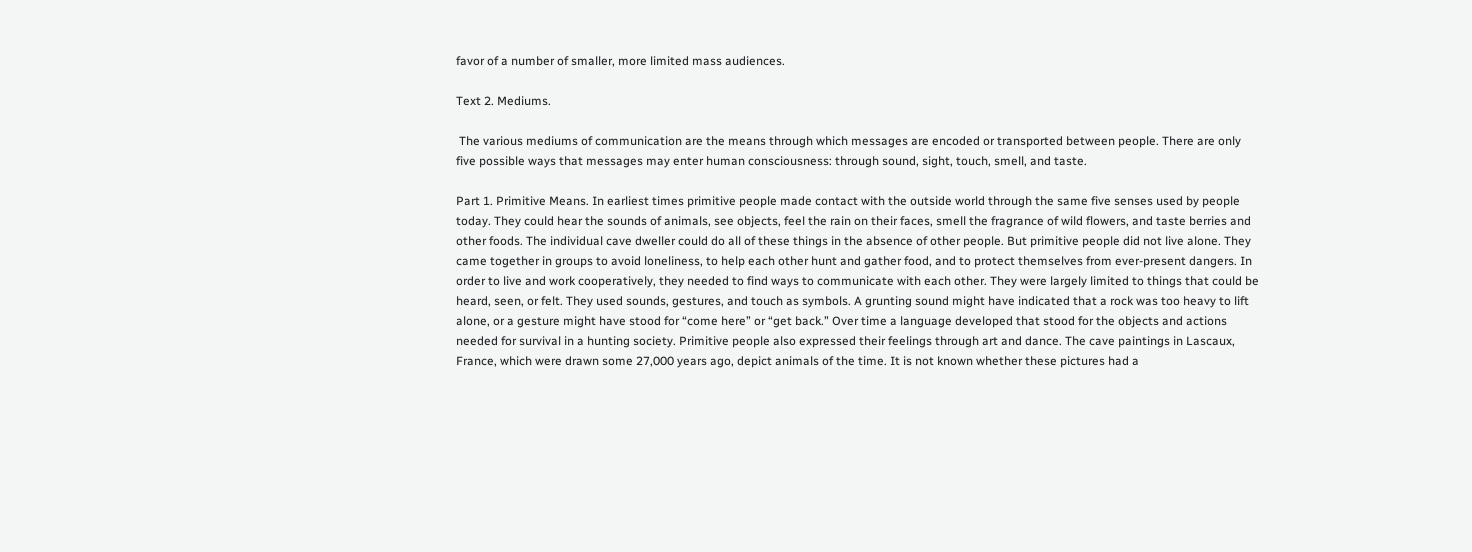favor of a number of smaller, more limited mass audiences.

Text 2. Mediums.

 The various mediums of communication are the means through which messages are encoded or transported between people. There are only five possible ways that messages may enter human consciousness: through sound, sight, touch, smell, and taste.

Part 1. Primitive Means. In earliest times primitive people made contact with the outside world through the same five senses used by people today. They could hear the sounds of animals, see objects, feel the rain on their faces, smell the fragrance of wild flowers, and taste berries and other foods. The individual cave dweller could do all of these things in the absence of other people. But primitive people did not live alone. They came together in groups to avoid loneliness, to help each other hunt and gather food, and to protect themselves from ever-present dangers. In order to live and work cooperatively, they needed to find ways to communicate with each other. They were largely limited to things that could be heard, seen, or felt. They used sounds, gestures, and touch as symbols. A grunting sound might have indicated that a rock was too heavy to lift alone, or a gesture might have stood for “come here” or “get back.” Over time a language developed that stood for the objects and actions needed for survival in a hunting society. Primitive people also expressed their feelings through art and dance. The cave paintings in Lascaux, France, which were drawn some 27,000 years ago, depict animals of the time. It is not known whether these pictures had a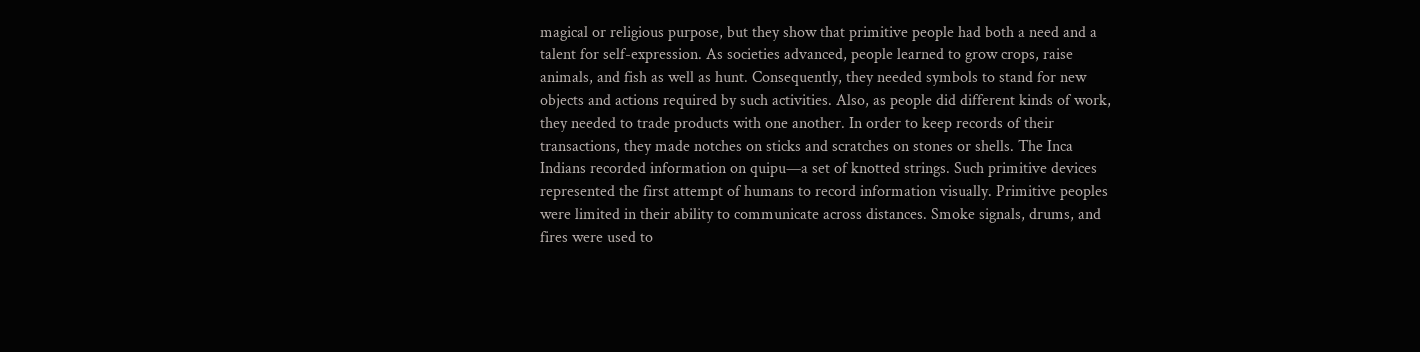magical or religious purpose, but they show that primitive people had both a need and a talent for self-expression. As societies advanced, people learned to grow crops, raise animals, and fish as well as hunt. Consequently, they needed symbols to stand for new objects and actions required by such activities. Also, as people did different kinds of work, they needed to trade products with one another. In order to keep records of their transactions, they made notches on sticks and scratches on stones or shells. The Inca Indians recorded information on quipu—a set of knotted strings. Such primitive devices represented the first attempt of humans to record information visually. Primitive peoples were limited in their ability to communicate across distances. Smoke signals, drums, and fires were used to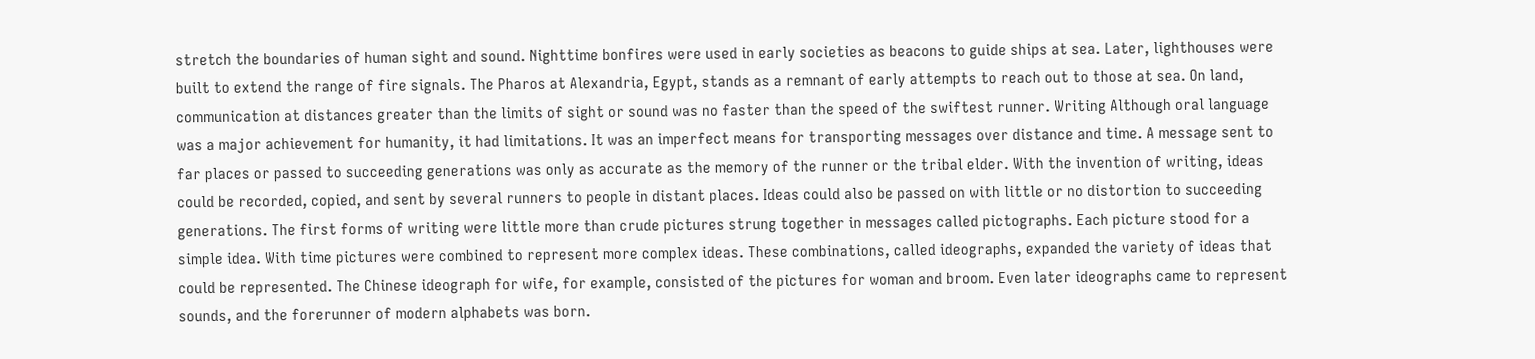stretch the boundaries of human sight and sound. Nighttime bonfires were used in early societies as beacons to guide ships at sea. Later, lighthouses were built to extend the range of fire signals. The Pharos at Alexandria, Egypt, stands as a remnant of early attempts to reach out to those at sea. On land, communication at distances greater than the limits of sight or sound was no faster than the speed of the swiftest runner. Writing Although oral language was a major achievement for humanity, it had limitations. It was an imperfect means for transporting messages over distance and time. A message sent to far places or passed to succeeding generations was only as accurate as the memory of the runner or the tribal elder. With the invention of writing, ideas could be recorded, copied, and sent by several runners to people in distant places. Ideas could also be passed on with little or no distortion to succeeding generations. The first forms of writing were little more than crude pictures strung together in messages called pictographs. Each picture stood for a simple idea. With time pictures were combined to represent more complex ideas. These combinations, called ideographs, expanded the variety of ideas that could be represented. The Chinese ideograph for wife, for example, consisted of the pictures for woman and broom. Even later ideographs came to represent sounds, and the forerunner of modern alphabets was born.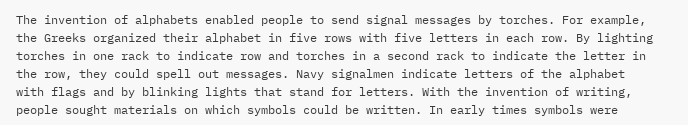The invention of alphabets enabled people to send signal messages by torches. For example, the Greeks organized their alphabet in five rows with five letters in each row. By lighting torches in one rack to indicate row and torches in a second rack to indicate the letter in the row, they could spell out messages. Navy signalmen indicate letters of the alphabet with flags and by blinking lights that stand for letters. With the invention of writing, people sought materials on which symbols could be written. In early times symbols were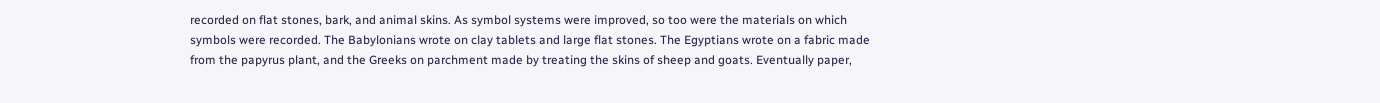recorded on flat stones, bark, and animal skins. As symbol systems were improved, so too were the materials on which symbols were recorded. The Babylonians wrote on clay tablets and large flat stones. The Egyptians wrote on a fabric made from the papyrus plant, and the Greeks on parchment made by treating the skins of sheep and goats. Eventually paper,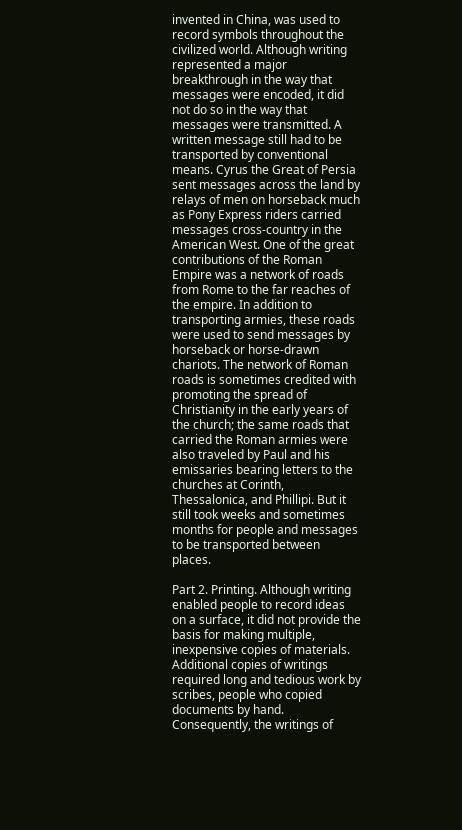invented in China, was used to record symbols throughout the civilized world. Although writing represented a major breakthrough in the way that messages were encoded, it did not do so in the way that messages were transmitted. A written message still had to be transported by conventional means. Cyrus the Great of Persia sent messages across the land by relays of men on horseback much as Pony Express riders carried messages cross-country in the American West. One of the great contributions of the Roman Empire was a network of roads from Rome to the far reaches of the empire. In addition to transporting armies, these roads were used to send messages by horseback or horse-drawn chariots. The network of Roman roads is sometimes credited with promoting the spread of Christianity in the early years of the church; the same roads that carried the Roman armies were also traveled by Paul and his emissaries bearing letters to the churches at Corinth, Thessalonica, and Phillipi. But it still took weeks and sometimes months for people and messages to be transported between places.

Part 2. Printing. Although writing enabled people to record ideas on a surface, it did not provide the basis for making multiple, inexpensive copies of materials. Additional copies of writings required long and tedious work by scribes, people who copied documents by hand. Consequently, the writings of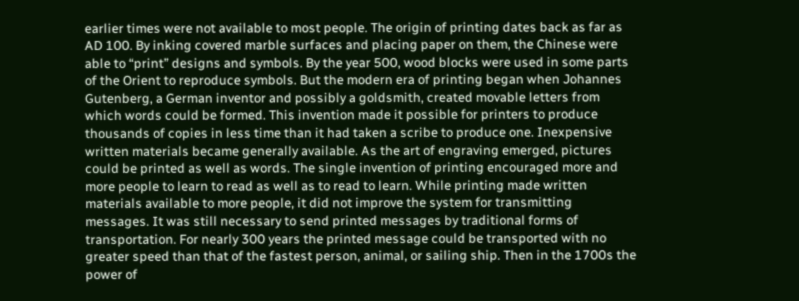earlier times were not available to most people. The origin of printing dates back as far as AD 100. By inking covered marble surfaces and placing paper on them, the Chinese were able to “print” designs and symbols. By the year 500, wood blocks were used in some parts of the Orient to reproduce symbols. But the modern era of printing began when Johannes Gutenberg, a German inventor and possibly a goldsmith, created movable letters from which words could be formed. This invention made it possible for printers to produce thousands of copies in less time than it had taken a scribe to produce one. Inexpensive written materials became generally available. As the art of engraving emerged, pictures could be printed as well as words. The single invention of printing encouraged more and more people to learn to read as well as to read to learn. While printing made written materials available to more people, it did not improve the system for transmitting messages. It was still necessary to send printed messages by traditional forms of transportation. For nearly 300 years the printed message could be transported with no greater speed than that of the fastest person, animal, or sailing ship. Then in the 1700s the power of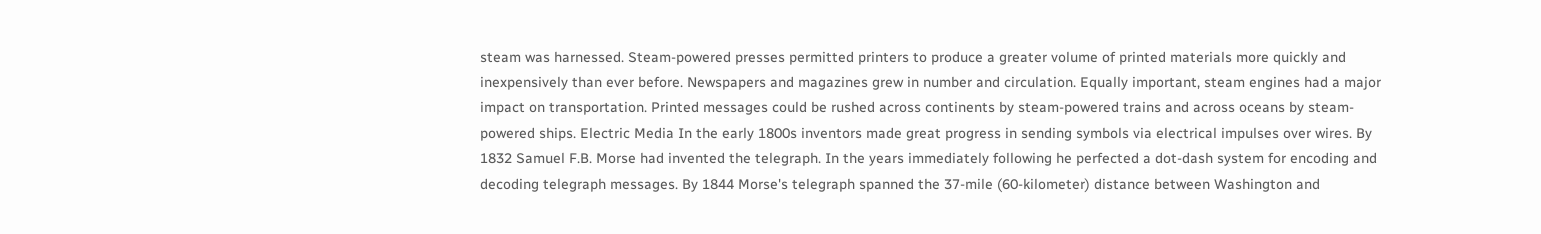steam was harnessed. Steam-powered presses permitted printers to produce a greater volume of printed materials more quickly and inexpensively than ever before. Newspapers and magazines grew in number and circulation. Equally important, steam engines had a major impact on transportation. Printed messages could be rushed across continents by steam-powered trains and across oceans by steam-powered ships. Electric Media In the early 1800s inventors made great progress in sending symbols via electrical impulses over wires. By 1832 Samuel F.B. Morse had invented the telegraph. In the years immediately following he perfected a dot-dash system for encoding and decoding telegraph messages. By 1844 Morse's telegraph spanned the 37-mile (60-kilometer) distance between Washington and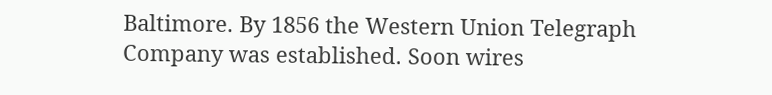Baltimore. By 1856 the Western Union Telegraph Company was established. Soon wires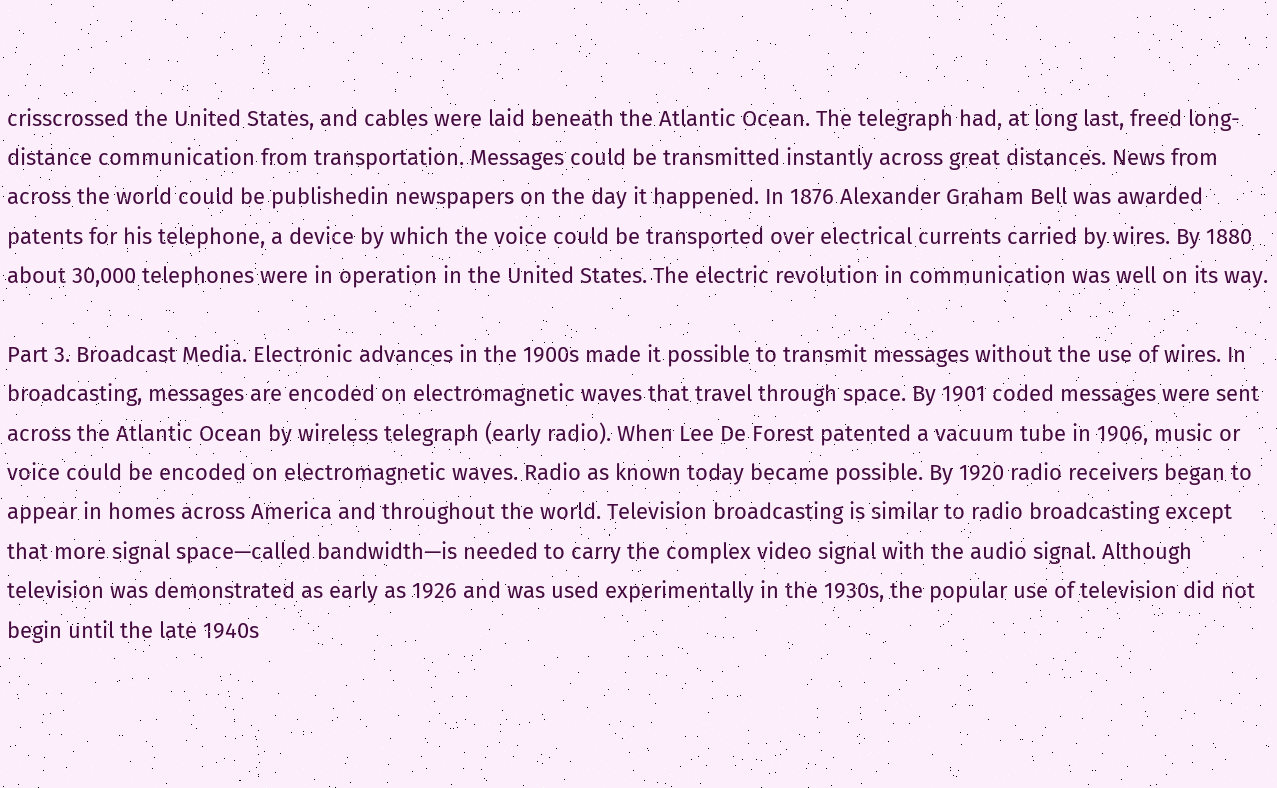crisscrossed the United States, and cables were laid beneath the Atlantic Ocean. The telegraph had, at long last, freed long-distance communication from transportation. Messages could be transmitted instantly across great distances. News from across the world could be publishedin newspapers on the day it happened. In 1876 Alexander Graham Bell was awarded patents for his telephone, a device by which the voice could be transported over electrical currents carried by wires. By 1880 about 30,000 telephones were in operation in the United States. The electric revolution in communication was well on its way.

Part 3. Broadcast Media. Electronic advances in the 1900s made it possible to transmit messages without the use of wires. In broadcasting, messages are encoded on electromagnetic waves that travel through space. By 1901 coded messages were sent across the Atlantic Ocean by wireless telegraph (early radio). When Lee De Forest patented a vacuum tube in 1906, music or voice could be encoded on electromagnetic waves. Radio as known today became possible. By 1920 radio receivers began to appear in homes across America and throughout the world. Television broadcasting is similar to radio broadcasting except that more signal space—called bandwidth—is needed to carry the complex video signal with the audio signal. Although television was demonstrated as early as 1926 and was used experimentally in the 1930s, the popular use of television did not begin until the late 1940s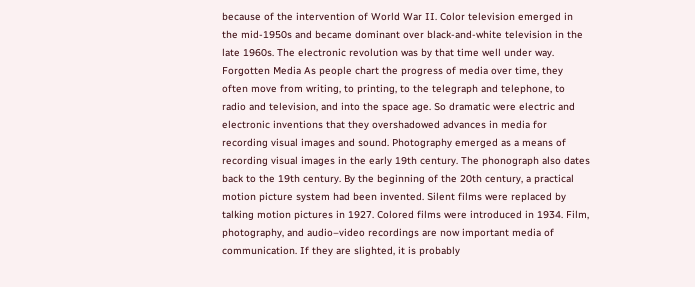because of the intervention of World War II. Color television emerged in the mid-1950s and became dominant over black-and-white television in the late 1960s. The electronic revolution was by that time well under way. Forgotten Media As people chart the progress of media over time, they often move from writing, to printing, to the telegraph and telephone, to radio and television, and into the space age. So dramatic were electric and electronic inventions that they overshadowed advances in media for recording visual images and sound. Photography emerged as a means of recording visual images in the early 19th century. The phonograph also dates back to the 19th century. By the beginning of the 20th century, a practical motion picture system had been invented. Silent films were replaced by talking motion pictures in 1927. Colored films were introduced in 1934. Film, photography, and audio–video recordings are now important media of communication. If they are slighted, it is probably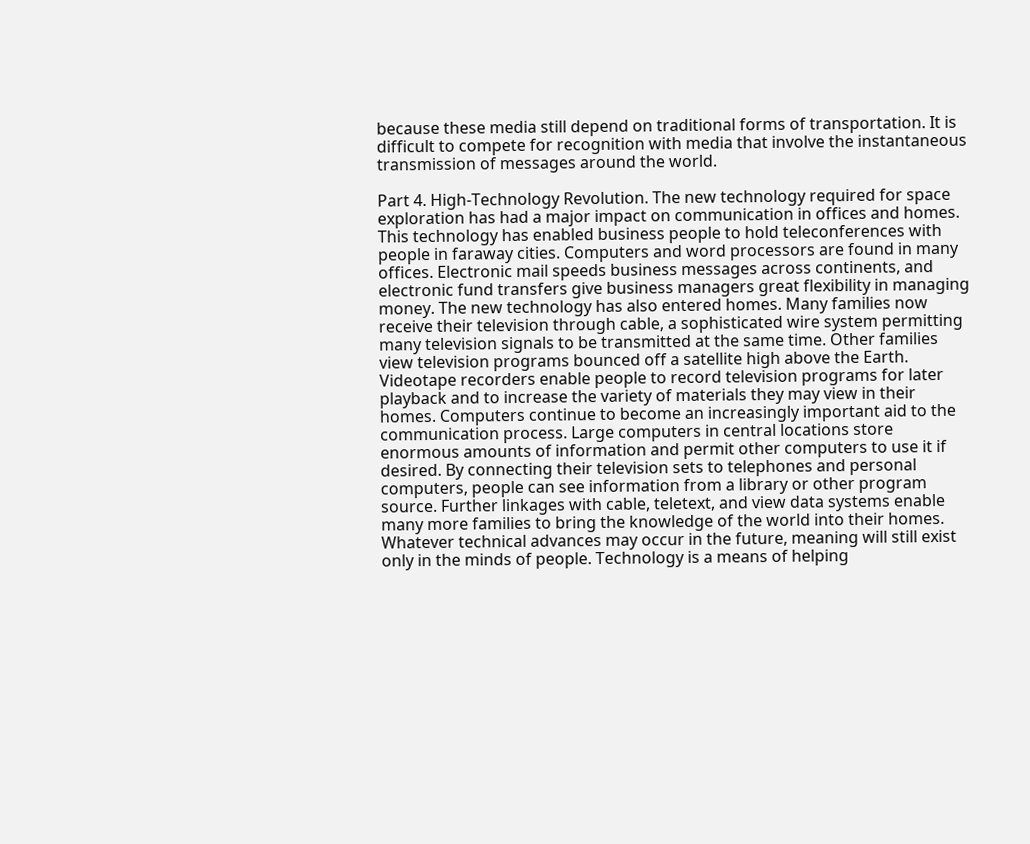because these media still depend on traditional forms of transportation. It is difficult to compete for recognition with media that involve the instantaneous transmission of messages around the world.

Part 4. High-Technology Revolution. The new technology required for space exploration has had a major impact on communication in offices and homes. This technology has enabled business people to hold teleconferences with people in faraway cities. Computers and word processors are found in many offices. Electronic mail speeds business messages across continents, and electronic fund transfers give business managers great flexibility in managing money. The new technology has also entered homes. Many families now receive their television through cable, a sophisticated wire system permitting many television signals to be transmitted at the same time. Other families view television programs bounced off a satellite high above the Earth. Videotape recorders enable people to record television programs for later playback and to increase the variety of materials they may view in their homes. Computers continue to become an increasingly important aid to the communication process. Large computers in central locations store enormous amounts of information and permit other computers to use it if desired. By connecting their television sets to telephones and personal computers, people can see information from a library or other program source. Further linkages with cable, teletext, and view data systems enable many more families to bring the knowledge of the world into their homes. Whatever technical advances may occur in the future, meaning will still exist only in the minds of people. Technology is a means of helping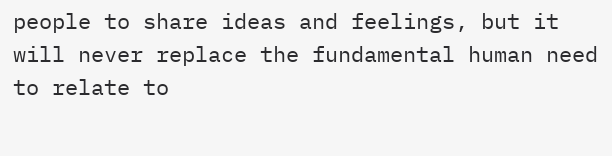people to share ideas and feelings, but it will never replace the fundamental human need to relate to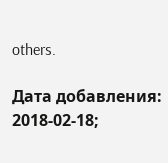others.

Дата добавления: 2018-02-18;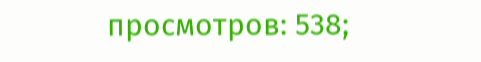просмотров: 538;